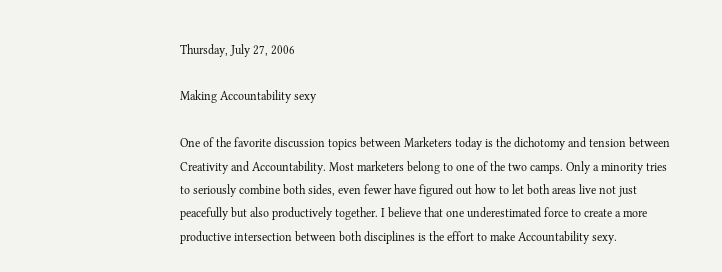Thursday, July 27, 2006

Making Accountability sexy

One of the favorite discussion topics between Marketers today is the dichotomy and tension between Creativity and Accountability. Most marketers belong to one of the two camps. Only a minority tries to seriously combine both sides, even fewer have figured out how to let both areas live not just peacefully but also productively together. I believe that one underestimated force to create a more productive intersection between both disciplines is the effort to make Accountability sexy.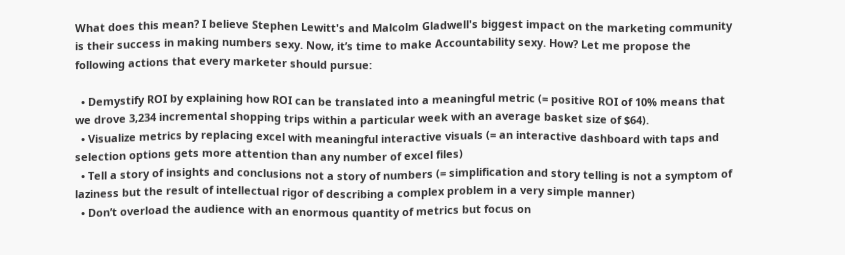What does this mean? I believe Stephen Lewitt's and Malcolm Gladwell's biggest impact on the marketing community is their success in making numbers sexy. Now, it’s time to make Accountability sexy. How? Let me propose the following actions that every marketer should pursue:

  • Demystify ROI by explaining how ROI can be translated into a meaningful metric (= positive ROI of 10% means that we drove 3,234 incremental shopping trips within a particular week with an average basket size of $64).
  • Visualize metrics by replacing excel with meaningful interactive visuals (= an interactive dashboard with taps and selection options gets more attention than any number of excel files)
  • Tell a story of insights and conclusions not a story of numbers (= simplification and story telling is not a symptom of laziness but the result of intellectual rigor of describing a complex problem in a very simple manner)
  • Don’t overload the audience with an enormous quantity of metrics but focus on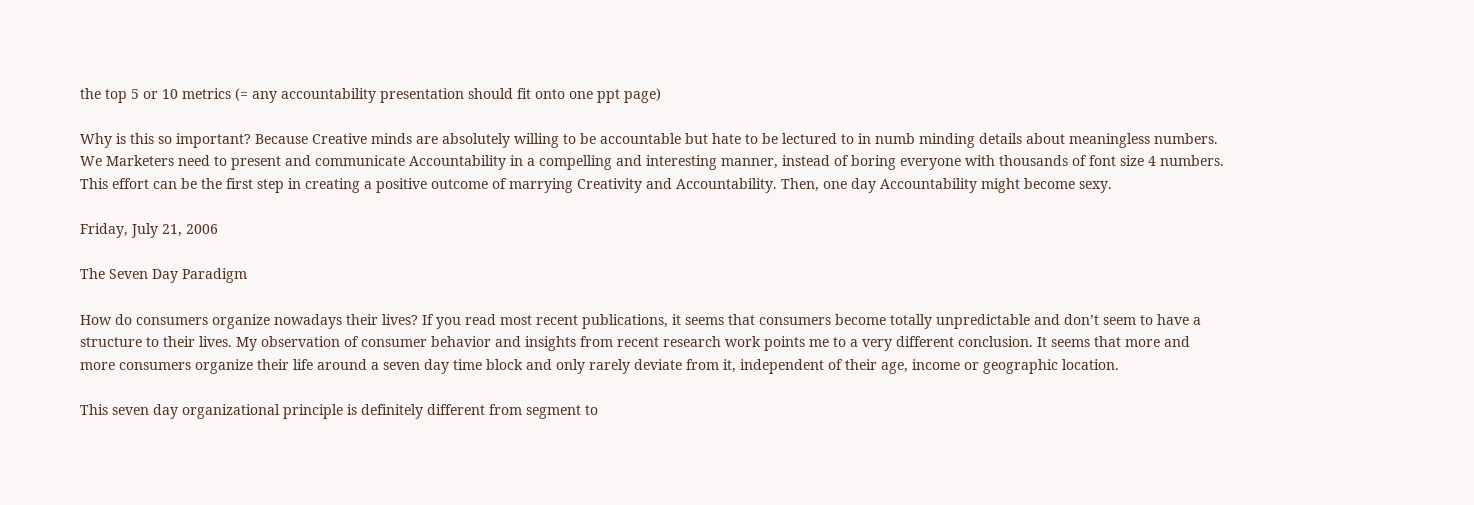the top 5 or 10 metrics (= any accountability presentation should fit onto one ppt page)

Why is this so important? Because Creative minds are absolutely willing to be accountable but hate to be lectured to in numb minding details about meaningless numbers. We Marketers need to present and communicate Accountability in a compelling and interesting manner, instead of boring everyone with thousands of font size 4 numbers. This effort can be the first step in creating a positive outcome of marrying Creativity and Accountability. Then, one day Accountability might become sexy.

Friday, July 21, 2006

The Seven Day Paradigm

How do consumers organize nowadays their lives? If you read most recent publications, it seems that consumers become totally unpredictable and don’t seem to have a structure to their lives. My observation of consumer behavior and insights from recent research work points me to a very different conclusion. It seems that more and more consumers organize their life around a seven day time block and only rarely deviate from it, independent of their age, income or geographic location.

This seven day organizational principle is definitely different from segment to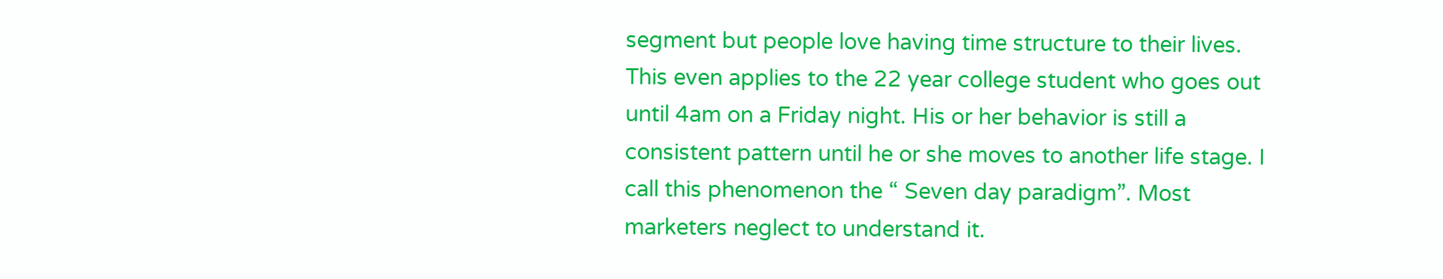segment but people love having time structure to their lives. This even applies to the 22 year college student who goes out until 4am on a Friday night. His or her behavior is still a consistent pattern until he or she moves to another life stage. I call this phenomenon the “ Seven day paradigm”. Most marketers neglect to understand it.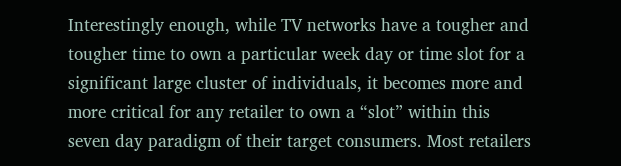Interestingly enough, while TV networks have a tougher and tougher time to own a particular week day or time slot for a significant large cluster of individuals, it becomes more and more critical for any retailer to own a “slot” within this seven day paradigm of their target consumers. Most retailers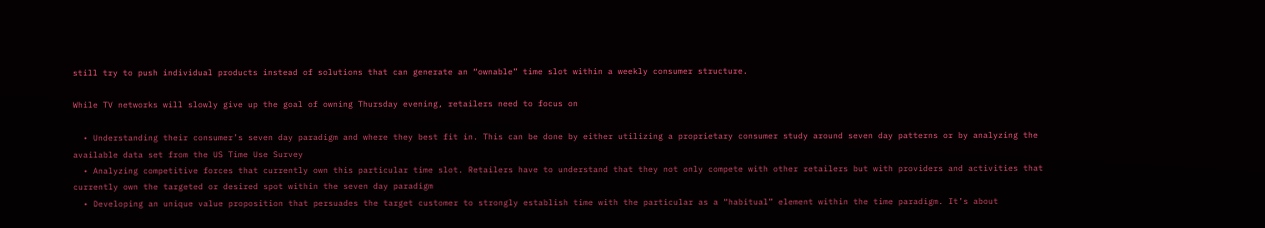still try to push individual products instead of solutions that can generate an “ownable” time slot within a weekly consumer structure.

While TV networks will slowly give up the goal of owning Thursday evening, retailers need to focus on

  • Understanding their consumer’s seven day paradigm and where they best fit in. This can be done by either utilizing a proprietary consumer study around seven day patterns or by analyzing the available data set from the US Time Use Survey
  • Analyzing competitive forces that currently own this particular time slot. Retailers have to understand that they not only compete with other retailers but with providers and activities that currently own the targeted or desired spot within the seven day paradigm
  • Developing an unique value proposition that persuades the target customer to strongly establish time with the particular as a “habitual” element within the time paradigm. It’s about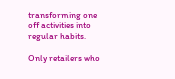transforming one off activities into regular habits.

Only retailers who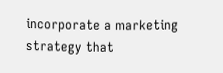incorporate a marketing strategy that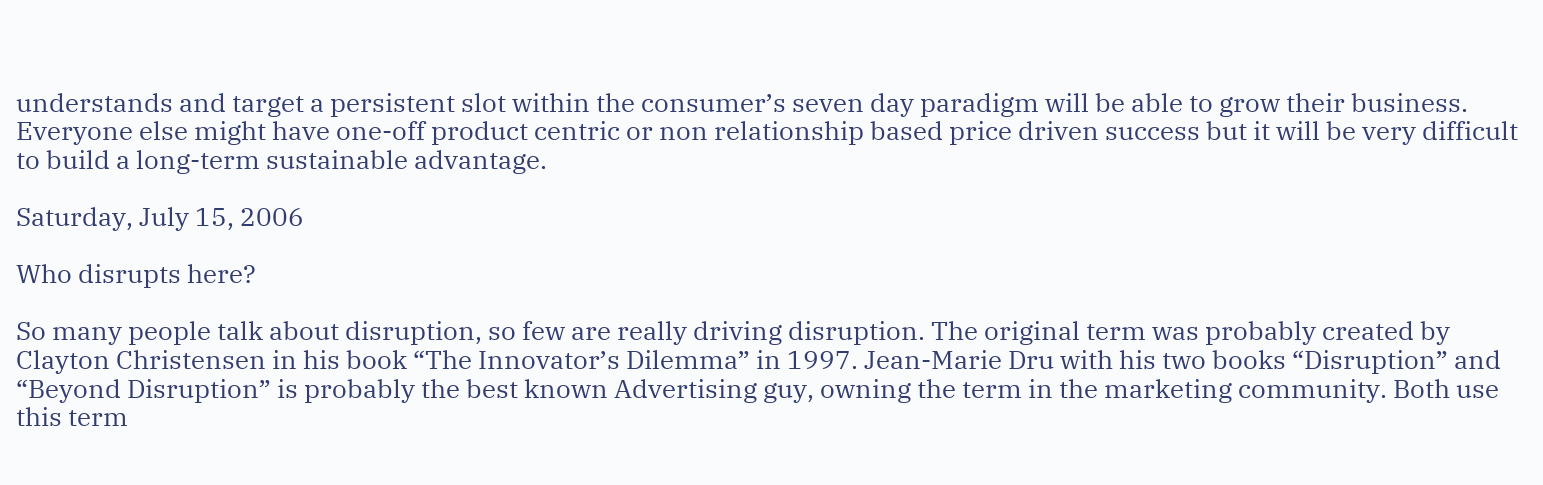understands and target a persistent slot within the consumer’s seven day paradigm will be able to grow their business. Everyone else might have one-off product centric or non relationship based price driven success but it will be very difficult to build a long-term sustainable advantage.

Saturday, July 15, 2006

Who disrupts here?

So many people talk about disruption, so few are really driving disruption. The original term was probably created by Clayton Christensen in his book “The Innovator’s Dilemma” in 1997. Jean-Marie Dru with his two books “Disruption” and “Beyond Disruption” is probably the best known Advertising guy, owning the term in the marketing community. Both use this term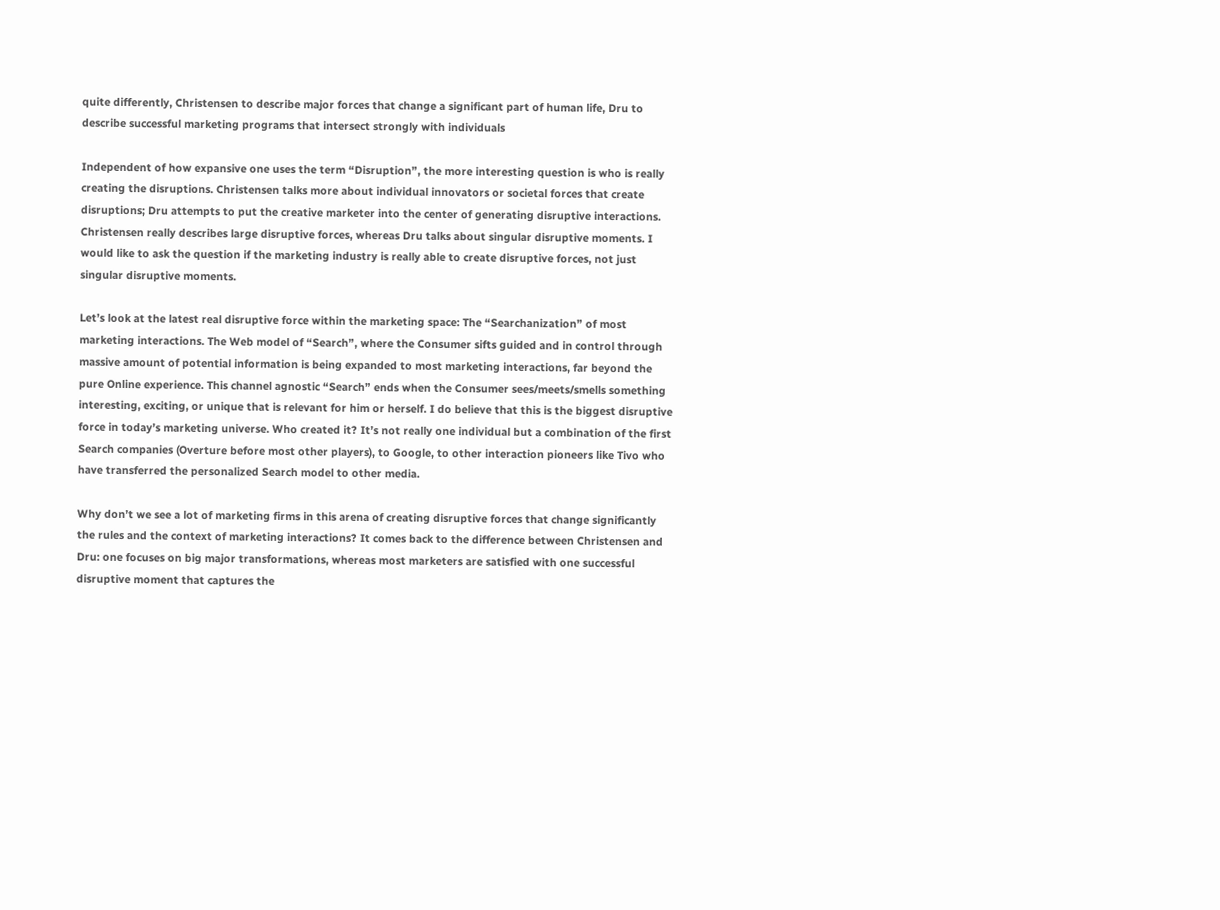quite differently, Christensen to describe major forces that change a significant part of human life, Dru to describe successful marketing programs that intersect strongly with individuals

Independent of how expansive one uses the term “Disruption”, the more interesting question is who is really creating the disruptions. Christensen talks more about individual innovators or societal forces that create disruptions; Dru attempts to put the creative marketer into the center of generating disruptive interactions. Christensen really describes large disruptive forces, whereas Dru talks about singular disruptive moments. I would like to ask the question if the marketing industry is really able to create disruptive forces, not just singular disruptive moments.

Let’s look at the latest real disruptive force within the marketing space: The “Searchanization” of most marketing interactions. The Web model of “Search”, where the Consumer sifts guided and in control through massive amount of potential information is being expanded to most marketing interactions, far beyond the pure Online experience. This channel agnostic “Search” ends when the Consumer sees/meets/smells something interesting, exciting, or unique that is relevant for him or herself. I do believe that this is the biggest disruptive force in today’s marketing universe. Who created it? It’s not really one individual but a combination of the first Search companies (Overture before most other players), to Google, to other interaction pioneers like Tivo who have transferred the personalized Search model to other media.

Why don’t we see a lot of marketing firms in this arena of creating disruptive forces that change significantly the rules and the context of marketing interactions? It comes back to the difference between Christensen and Dru: one focuses on big major transformations, whereas most marketers are satisfied with one successful disruptive moment that captures the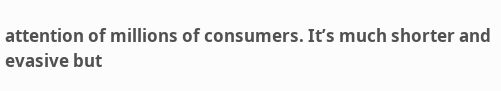attention of millions of consumers. It’s much shorter and evasive but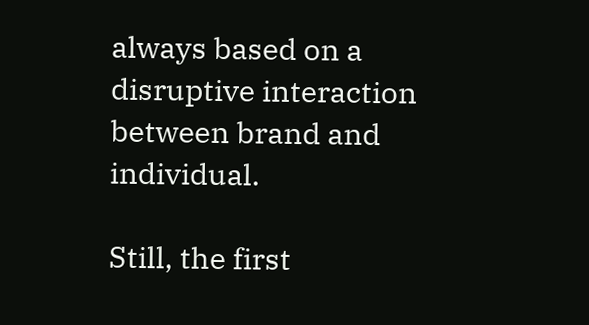always based on a disruptive interaction between brand and individual.

Still, the first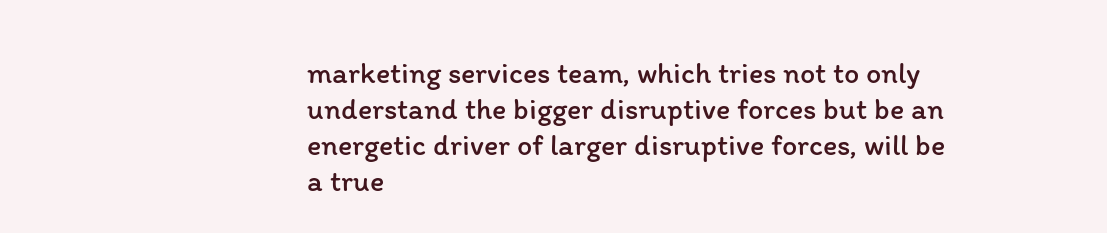marketing services team, which tries not to only understand the bigger disruptive forces but be an energetic driver of larger disruptive forces, will be a true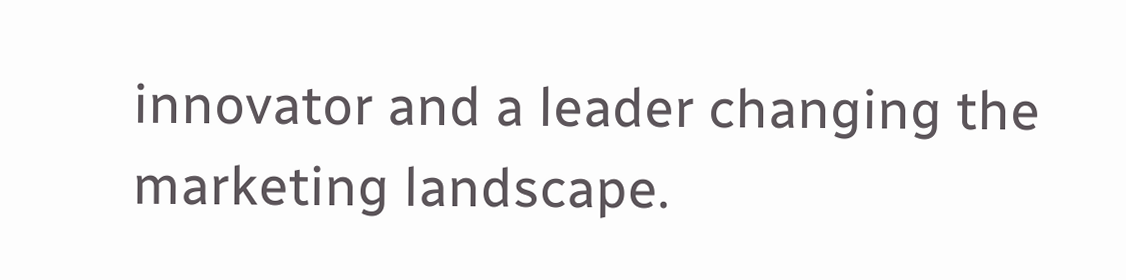innovator and a leader changing the marketing landscape.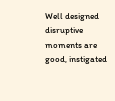Well designed disruptive moments are good, instigated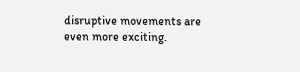disruptive movements are even more exciting.